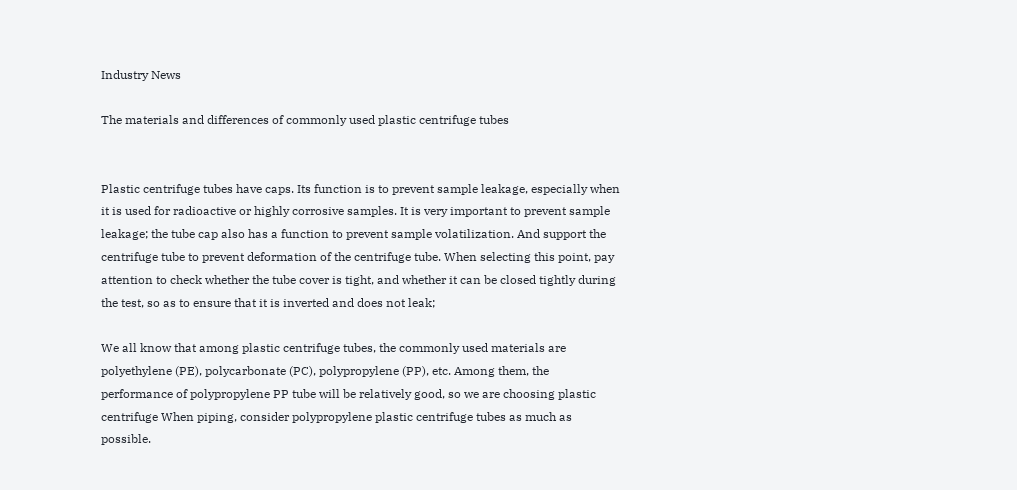Industry News

The materials and differences of commonly used plastic centrifuge tubes


Plastic centrifuge tubes have caps. Its function is to prevent sample leakage, especially when it is used for radioactive or highly corrosive samples. It is very important to prevent sample leakage; the tube cap also has a function to prevent sample volatilization. And support the centrifuge tube to prevent deformation of the centrifuge tube. When selecting this point, pay attention to check whether the tube cover is tight, and whether it can be closed tightly during the test, so as to ensure that it is inverted and does not leak;

We all know that among plastic centrifuge tubes, the commonly used materials are polyethylene (PE), polycarbonate (PC), polypropylene (PP), etc. Among them, the performance of polypropylene PP tube will be relatively good, so we are choosing plastic centrifuge When piping, consider polypropylene plastic centrifuge tubes as much as possible.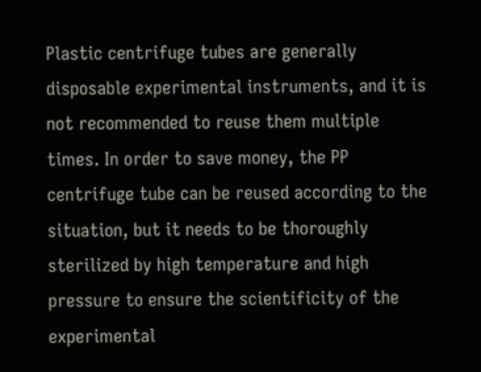Plastic centrifuge tubes are generally disposable experimental instruments, and it is not recommended to reuse them multiple times. In order to save money, the PP centrifuge tube can be reused according to the situation, but it needs to be thoroughly sterilized by high temperature and high pressure to ensure the scientificity of the experimental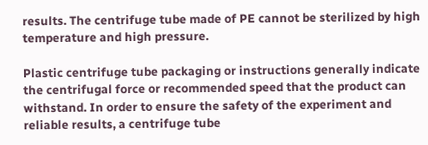results. The centrifuge tube made of PE cannot be sterilized by high temperature and high pressure.

Plastic centrifuge tube packaging or instructions generally indicate the centrifugal force or recommended speed that the product can withstand. In order to ensure the safety of the experiment and reliable results, a centrifuge tube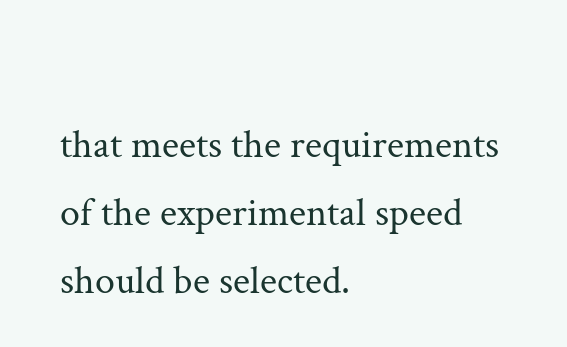that meets the requirements of the experimental speed should be selected.